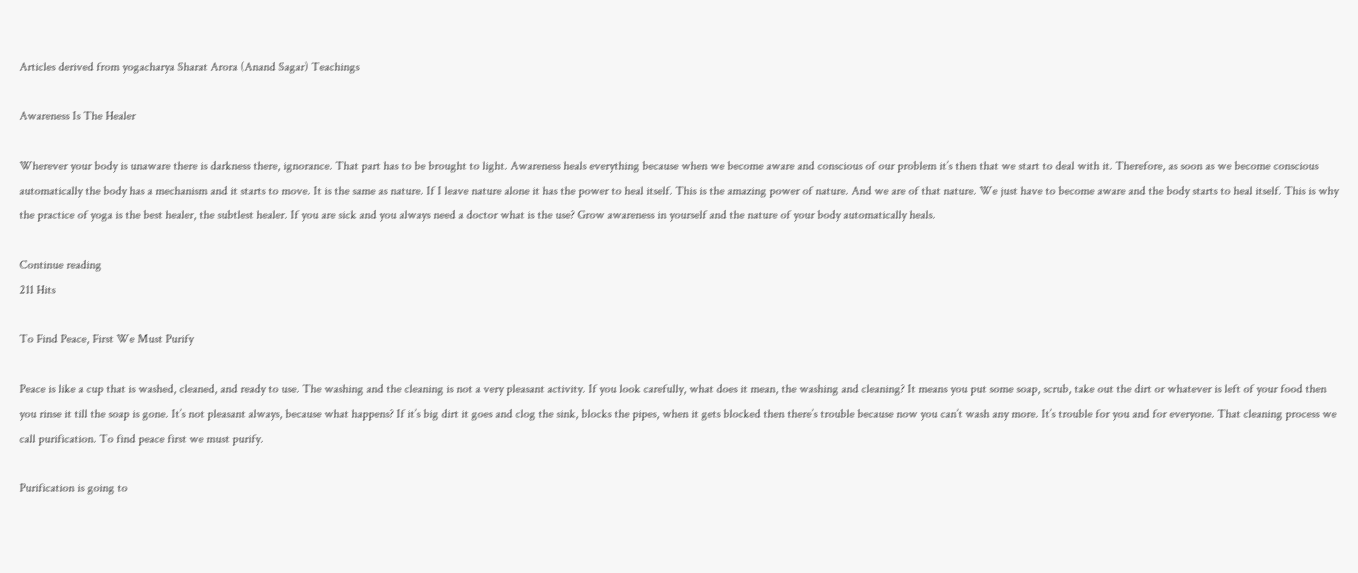Articles derived from yogacharya Sharat Arora (Anand Sagar) Teachings

Awareness Is The Healer

Wherever your body is unaware there is darkness there, ignorance. That part has to be brought to light. Awareness heals everything because when we become aware and conscious of our problem it’s then that we start to deal with it. Therefore, as soon as we become conscious automatically the body has a mechanism and it starts to move. It is the same as nature. If I leave nature alone it has the power to heal itself. This is the amazing power of nature. And we are of that nature. We just have to become aware and the body starts to heal itself. This is why the practice of yoga is the best healer, the subtlest healer. If you are sick and you always need a doctor what is the use? Grow awareness in yourself and the nature of your body automatically heals.

Continue reading
211 Hits

To Find Peace, First We Must Purify

Peace is like a cup that is washed, cleaned, and ready to use. The washing and the cleaning is not a very pleasant activity. If you look carefully, what does it mean, the washing and cleaning? It means you put some soap, scrub, take out the dirt or whatever is left of your food then you rinse it till the soap is gone. It’s not pleasant always, because what happens? If it’s big dirt it goes and clog the sink, blocks the pipes, when it gets blocked then there’s trouble because now you can’t wash any more. It’s trouble for you and for everyone. That cleaning process we call purification. To find peace first we must purify.

Purification is going to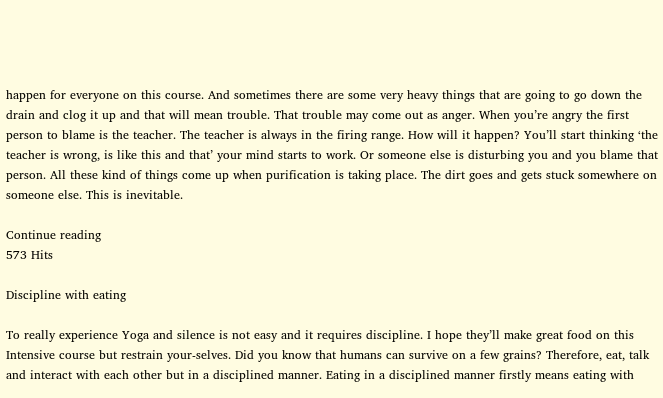happen for everyone on this course. And sometimes there are some very heavy things that are going to go down the drain and clog it up and that will mean trouble. That trouble may come out as anger. When you’re angry the first person to blame is the teacher. The teacher is always in the firing range. How will it happen? You’ll start thinking ‘the teacher is wrong, is like this and that’ your mind starts to work. Or someone else is disturbing you and you blame that person. All these kind of things come up when purification is taking place. The dirt goes and gets stuck somewhere on someone else. This is inevitable.

Continue reading
573 Hits

Discipline with eating

To really experience Yoga and silence is not easy and it requires discipline. I hope they’ll make great food on this Intensive course but restrain your-selves. Did you know that humans can survive on a few grains? Therefore, eat, talk and interact with each other but in a disciplined manner. Eating in a disciplined manner firstly means eating with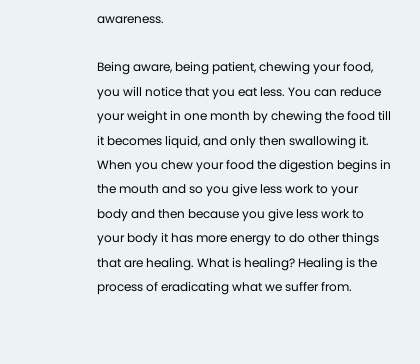awareness.

Being aware, being patient, chewing your food, you will notice that you eat less. You can reduce your weight in one month by chewing the food till it becomes liquid, and only then swallowing it. When you chew your food the digestion begins in the mouth and so you give less work to your body and then because you give less work to your body it has more energy to do other things that are healing. What is healing? Healing is the process of eradicating what we suffer from.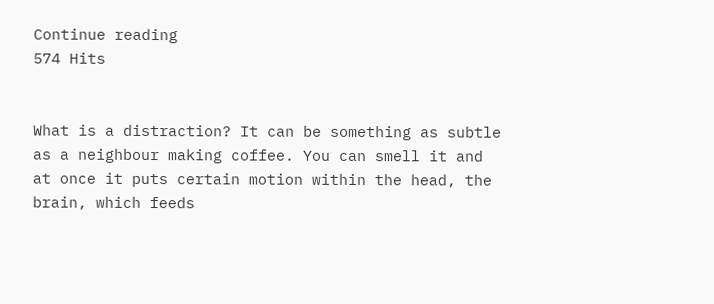Continue reading
574 Hits


What is a distraction? It can be something as subtle as a neighbour making coffee. You can smell it and at once it puts certain motion within the head, the brain, which feeds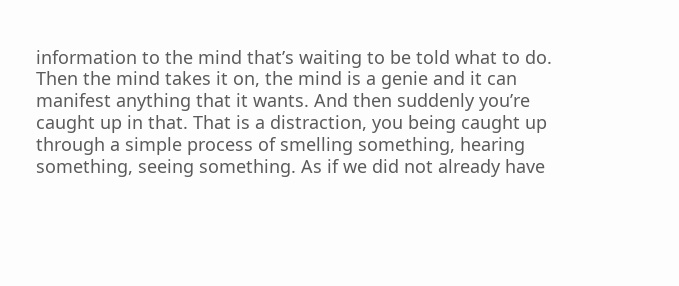information to the mind that’s waiting to be told what to do. Then the mind takes it on, the mind is a genie and it can manifest anything that it wants. And then suddenly you’re caught up in that. That is a distraction, you being caught up through a simple process of smelling something, hearing something, seeing something. As if we did not already have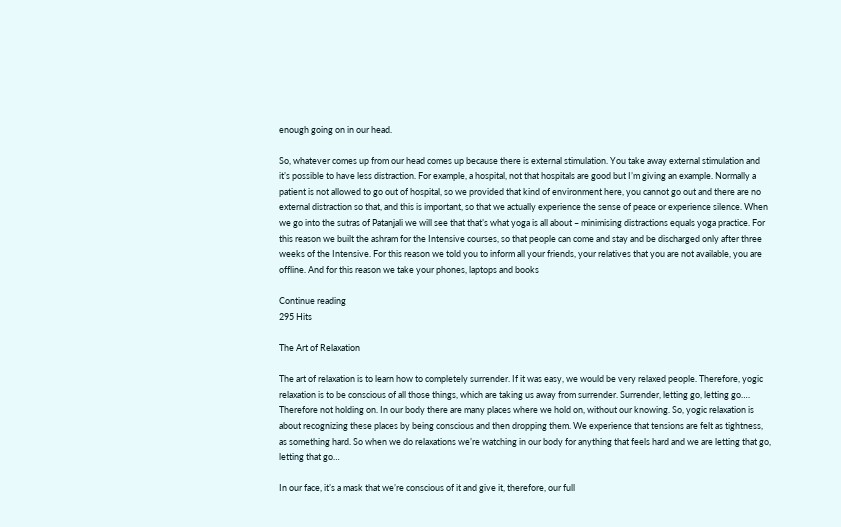enough going on in our head.

So, whatever comes up from our head comes up because there is external stimulation. You take away external stimulation and it’s possible to have less distraction. For example, a hospital, not that hospitals are good but I’m giving an example. Normally a patient is not allowed to go out of hospital, so we provided that kind of environment here, you cannot go out and there are no external distraction so that, and this is important, so that we actually experience the sense of peace or experience silence. When we go into the sutras of Patanjali we will see that that’s what yoga is all about – minimising distractions equals yoga practice. For this reason we built the ashram for the Intensive courses, so that people can come and stay and be discharged only after three weeks of the Intensive. For this reason we told you to inform all your friends, your relatives that you are not available, you are offline. And for this reason we take your phones, laptops and books

Continue reading
295 Hits

The Art of Relaxation

The art of relaxation is to learn how to completely surrender. If it was easy, we would be very relaxed people. Therefore, yogic relaxation is to be conscious of all those things, which are taking us away from surrender. Surrender, letting go, letting go…. Therefore not holding on. In our body there are many places where we hold on, without our knowing. So, yogic relaxation is about recognizing these places by being conscious and then dropping them. We experience that tensions are felt as tightness, as something hard. So when we do relaxations we’re watching in our body for anything that feels hard and we are letting that go, letting that go…

In our face, it’s a mask that we’re conscious of it and give it, therefore, our full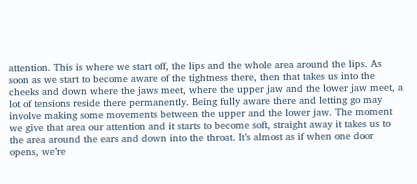attention. This is where we start off, the lips and the whole area around the lips. As soon as we start to become aware of the tightness there, then that takes us into the cheeks and down where the jaws meet, where the upper jaw and the lower jaw meet, a lot of tensions reside there permanently. Being fully aware there and letting go may involve making some movements between the upper and the lower jaw. The moment we give that area our attention and it starts to become soft, straight away it takes us to the area around the ears and down into the throat. It’s almost as if when one door opens, we’re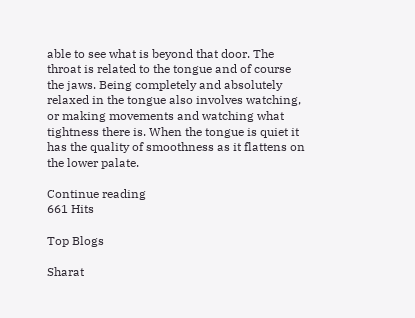able to see what is beyond that door. The throat is related to the tongue and of course the jaws. Being completely and absolutely relaxed in the tongue also involves watching, or making movements and watching what tightness there is. When the tongue is quiet it has the quality of smoothness as it flattens on the lower palate.

Continue reading
661 Hits

Top Blogs

Sharat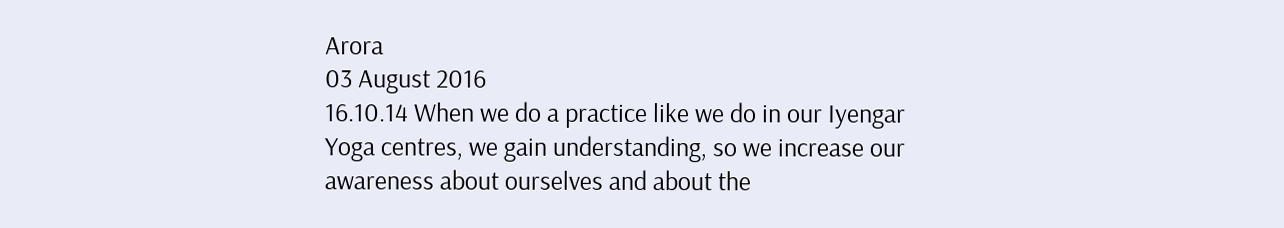Arora
03 August 2016
16.10.14 When we do a practice like we do in our Iyengar Yoga centres, we gain understanding, so we increase our awareness about ourselves and about the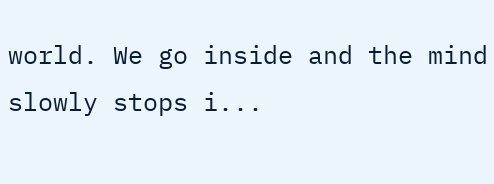world. We go inside and the mind slowly stops i...